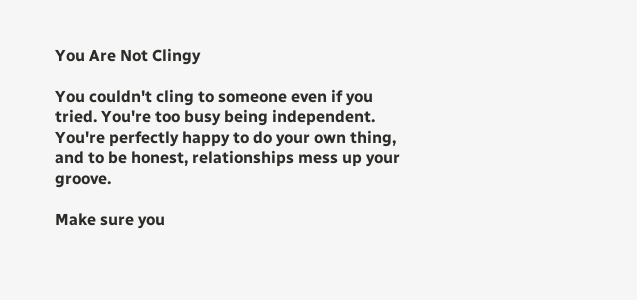You Are Not Clingy

You couldn't cling to someone even if you tried. You're too busy being independent.
You're perfectly happy to do your own thing, and to be honest, relationships mess up your groove.

Make sure you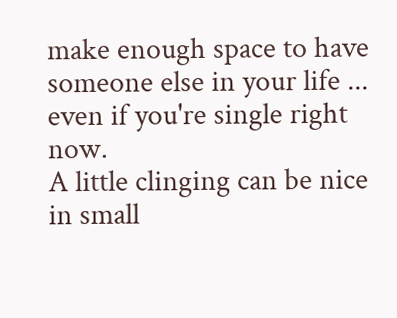make enough space to have someone else in your life ... even if you're single right now.
A little clinging can be nice in small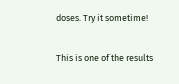doses. Try it sometime!

This is one of the results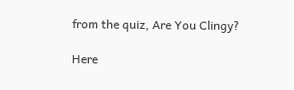from the quiz, Are You Clingy?

Here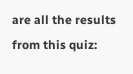are all the results from this quiz: